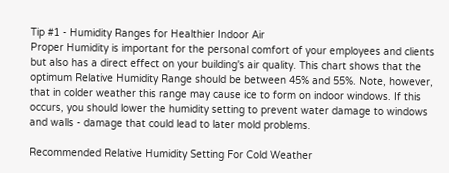Tip #1 - Humidity Ranges for Healthier Indoor Air
Proper Humidity is important for the personal comfort of your employees and clients but also has a direct effect on your building's air quality. This chart shows that the optimum Relative Humidity Range should be between 45% and 55%. Note, however, that in colder weather this range may cause ice to form on indoor windows. If this occurs, you should lower the humidity setting to prevent water damage to windows and walls - damage that could lead to later mold problems.

Recommended Relative Humidity Setting For Cold Weather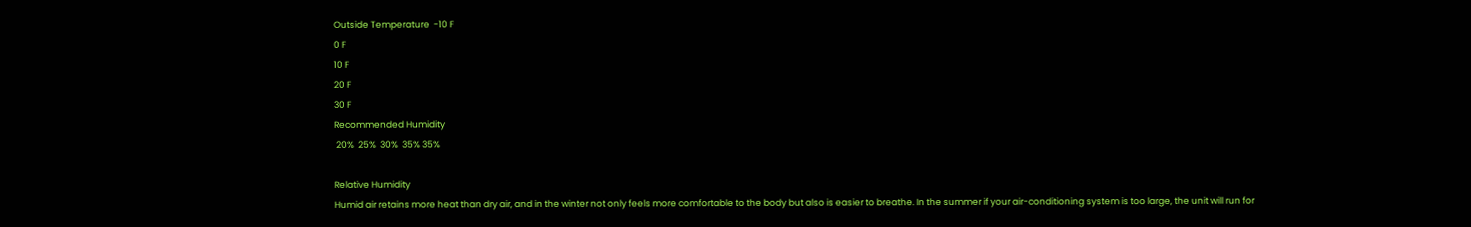Outside Temperature  -10 F
0 F
10 F
20 F
30 F
Recommended Humidity
 20%  25%  30%  35% 35%

Relative Humidity
Humid air retains more heat than dry air, and in the winter not only feels more comfortable to the body but also is easier to breathe. In the summer if your air-conditioning system is too large, the unit will run for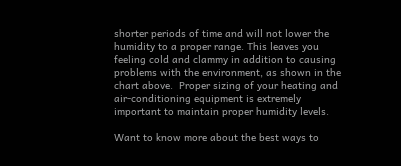shorter periods of time and will not lower the humidity to a proper range. This leaves you feeling cold and clammy in addition to causing problems with the environment, as shown in the chart above.  Proper sizing of your heating and air-conditioning equipment is extremely important to maintain proper humidity levels.

Want to know more about the best ways to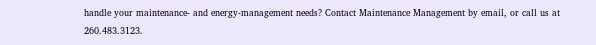handle your maintenance- and energy-management needs? Contact Maintenance Management by email, or call us at 260.483.3123.